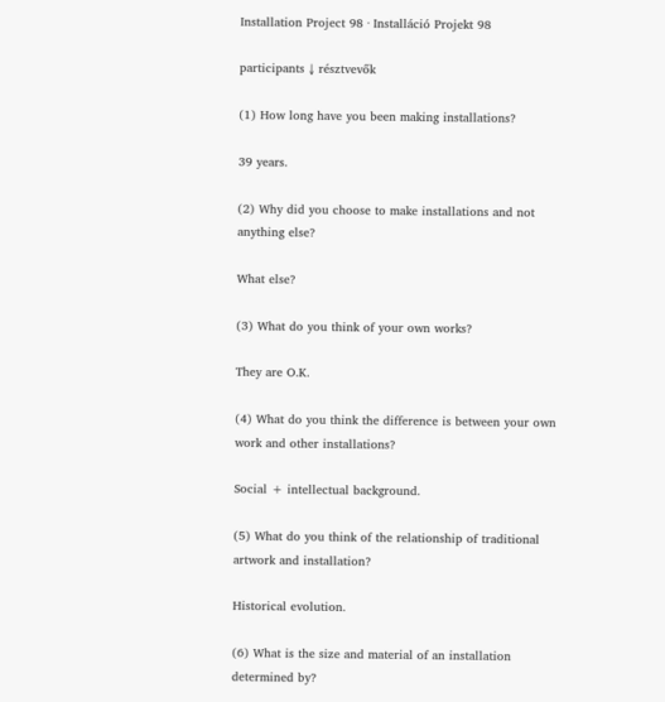Installation Project 98 · Installáció Projekt 98

participants ↓ résztvevők

(1) How long have you been making installations?

39 years.

(2) Why did you choose to make installations and not anything else?

What else?

(3) What do you think of your own works?

They are O.K.

(4) What do you think the difference is between your own work and other installations?

Social + intellectual background.

(5) What do you think of the relationship of traditional artwork and installation?

Historical evolution.

(6) What is the size and material of an installation determined by?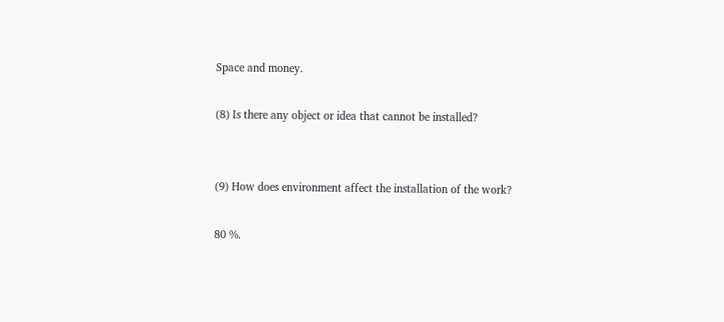Space and money.

(8) Is there any object or idea that cannot be installed?


(9) How does environment affect the installation of the work?

80 %.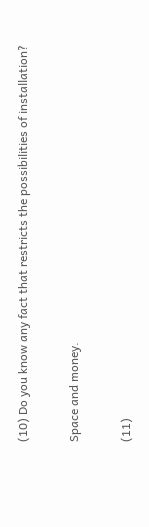(10) Do you know any fact that restricts the possibilities of installation?

Space and money.

(11)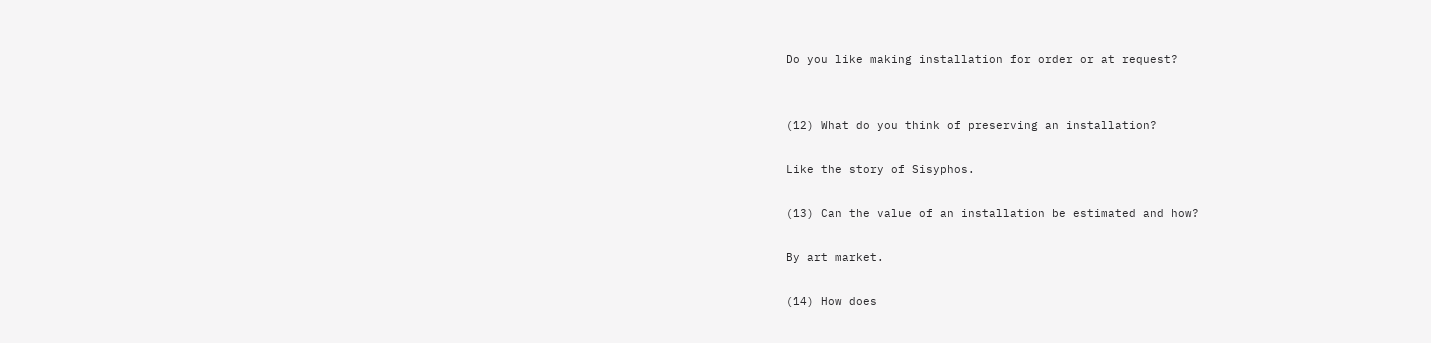Do you like making installation for order or at request?


(12) What do you think of preserving an installation?

Like the story of Sisyphos.

(13) Can the value of an installation be estimated and how?

By art market.

(14) How does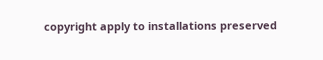copyright apply to installations preserved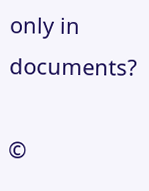only in documents?

©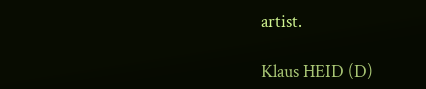artist.

Klaus HEID (D)